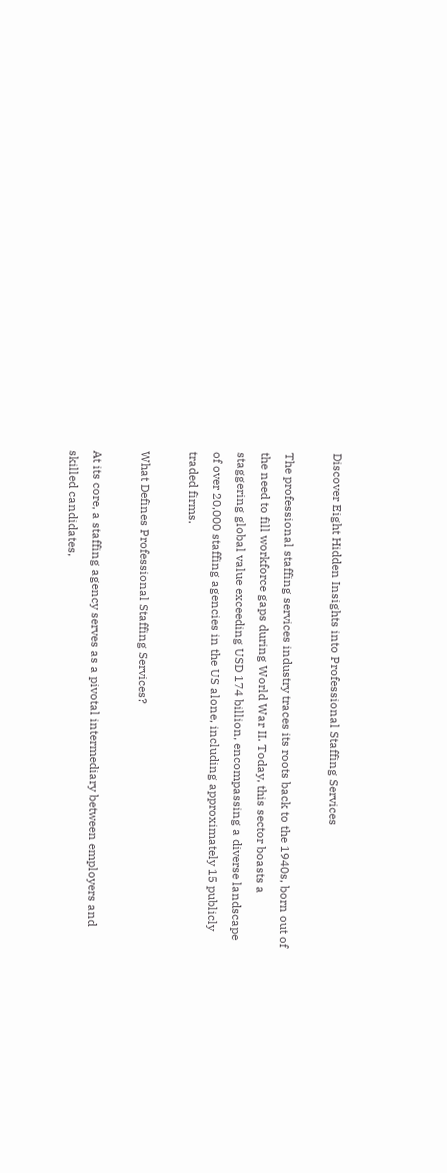Discover Eight Hidden Insights into Professional Staffing Services

The professional staffing services industry traces its roots back to the 1940s, born out of the need to fill workforce gaps during World War II. Today, this sector boasts a staggering global value exceeding USD 174 billion, encompassing a diverse landscape of over 20,000 staffing agencies in the US alone, including approximately 15 publicly traded firms.

What Defines Professional Staffing Services?

At its core, a staffing agency serves as a pivotal intermediary between employers and skilled candidates,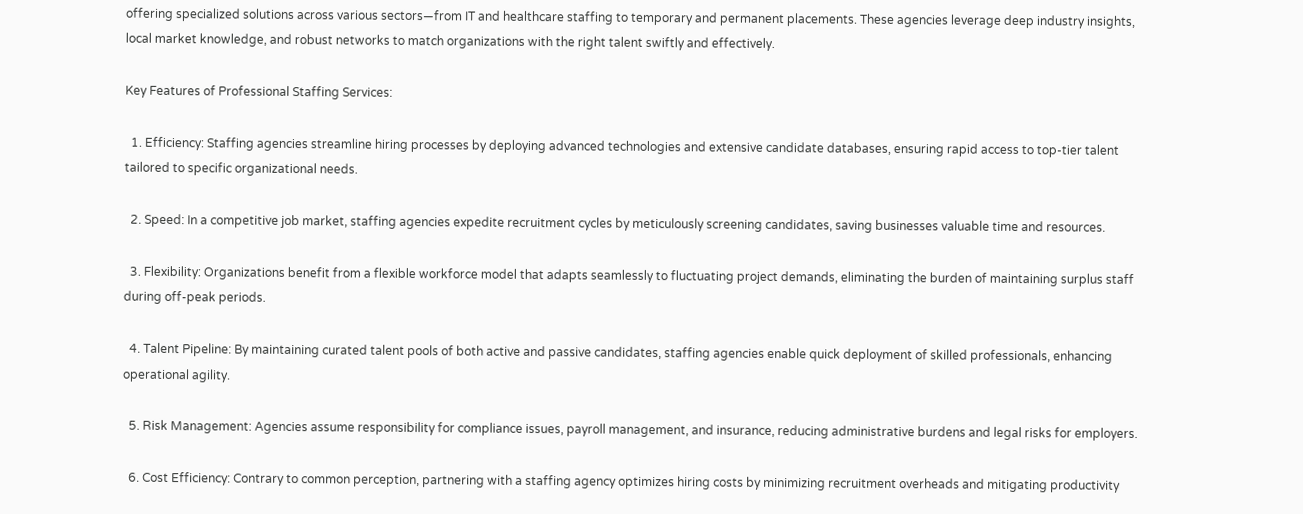offering specialized solutions across various sectors—from IT and healthcare staffing to temporary and permanent placements. These agencies leverage deep industry insights, local market knowledge, and robust networks to match organizations with the right talent swiftly and effectively.

Key Features of Professional Staffing Services:

  1. Efficiency: Staffing agencies streamline hiring processes by deploying advanced technologies and extensive candidate databases, ensuring rapid access to top-tier talent tailored to specific organizational needs.

  2. Speed: In a competitive job market, staffing agencies expedite recruitment cycles by meticulously screening candidates, saving businesses valuable time and resources.

  3. Flexibility: Organizations benefit from a flexible workforce model that adapts seamlessly to fluctuating project demands, eliminating the burden of maintaining surplus staff during off-peak periods.

  4. Talent Pipeline: By maintaining curated talent pools of both active and passive candidates, staffing agencies enable quick deployment of skilled professionals, enhancing operational agility.

  5. Risk Management: Agencies assume responsibility for compliance issues, payroll management, and insurance, reducing administrative burdens and legal risks for employers.

  6. Cost Efficiency: Contrary to common perception, partnering with a staffing agency optimizes hiring costs by minimizing recruitment overheads and mitigating productivity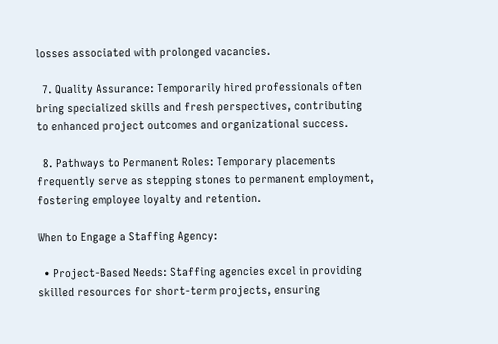losses associated with prolonged vacancies.

  7. Quality Assurance: Temporarily hired professionals often bring specialized skills and fresh perspectives, contributing to enhanced project outcomes and organizational success.

  8. Pathways to Permanent Roles: Temporary placements frequently serve as stepping stones to permanent employment, fostering employee loyalty and retention.

When to Engage a Staffing Agency:

  • Project-Based Needs: Staffing agencies excel in providing skilled resources for short-term projects, ensuring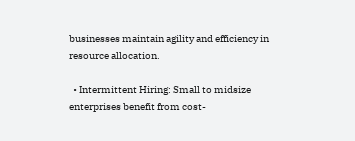businesses maintain agility and efficiency in resource allocation.

  • Intermittent Hiring: Small to midsize enterprises benefit from cost-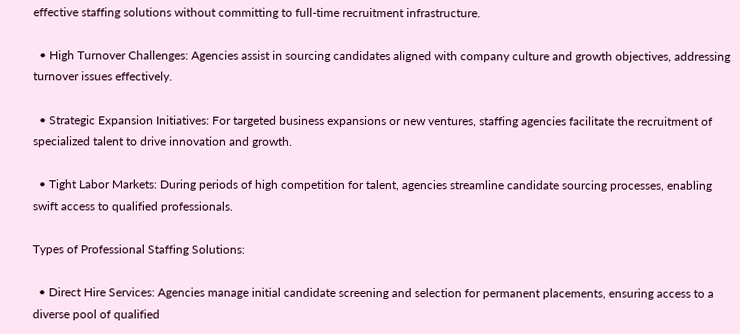effective staffing solutions without committing to full-time recruitment infrastructure.

  • High Turnover Challenges: Agencies assist in sourcing candidates aligned with company culture and growth objectives, addressing turnover issues effectively.

  • Strategic Expansion Initiatives: For targeted business expansions or new ventures, staffing agencies facilitate the recruitment of specialized talent to drive innovation and growth.

  • Tight Labor Markets: During periods of high competition for talent, agencies streamline candidate sourcing processes, enabling swift access to qualified professionals.

Types of Professional Staffing Solutions:

  • Direct Hire Services: Agencies manage initial candidate screening and selection for permanent placements, ensuring access to a diverse pool of qualified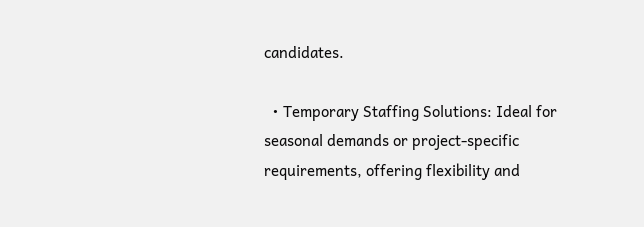candidates.

  • Temporary Staffing Solutions: Ideal for seasonal demands or project-specific requirements, offering flexibility and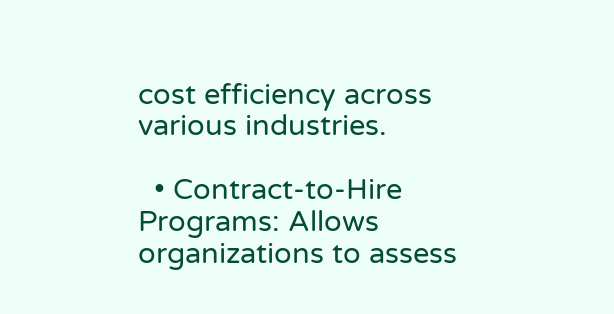cost efficiency across various industries.

  • Contract-to-Hire Programs: Allows organizations to assess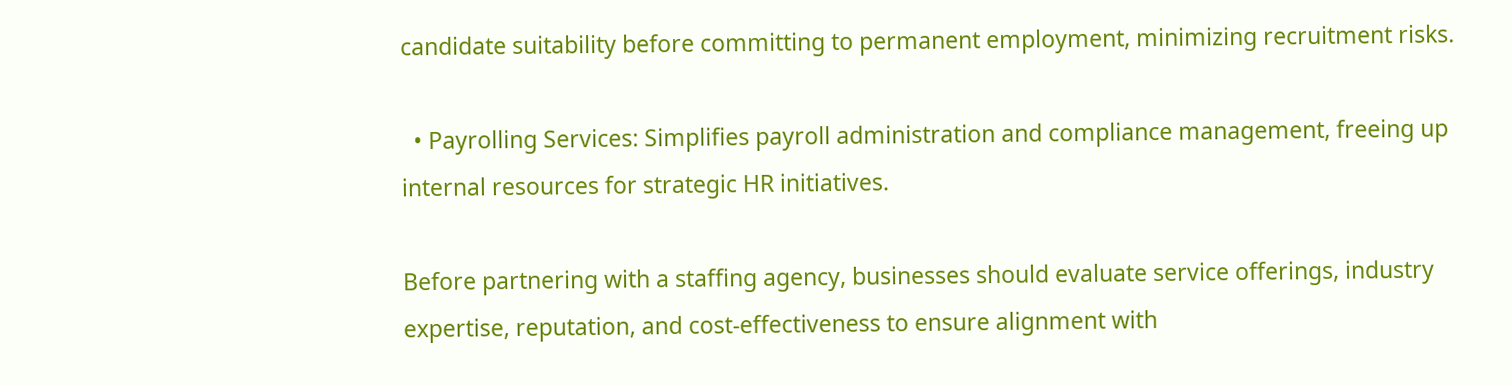candidate suitability before committing to permanent employment, minimizing recruitment risks.

  • Payrolling Services: Simplifies payroll administration and compliance management, freeing up internal resources for strategic HR initiatives.

Before partnering with a staffing agency, businesses should evaluate service offerings, industry expertise, reputation, and cost-effectiveness to ensure alignment with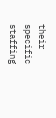their specific staffing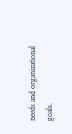needs and organizational goals.